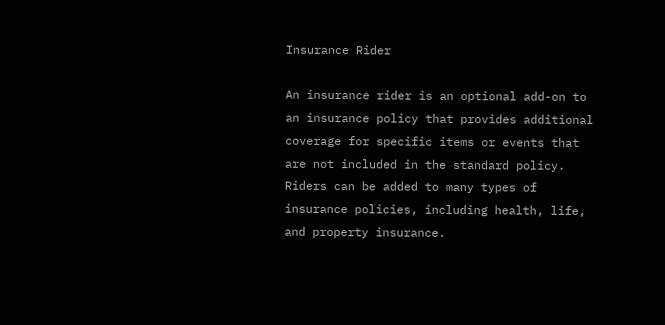Insurance Rider

An insurance rider is an optional add-on to an insurance policy that provides additional coverage for specific items or events that are not included in the standard policy. Riders can be added to many types of insurance policies, including health, life, and property insurance.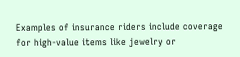Examples of insurance riders include coverage for high-value items like jewelry or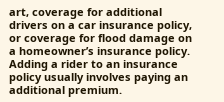art, coverage for additional drivers on a car insurance policy, or coverage for flood damage on a homeowner’s insurance policy. Adding a rider to an insurance policy usually involves paying an additional premium.